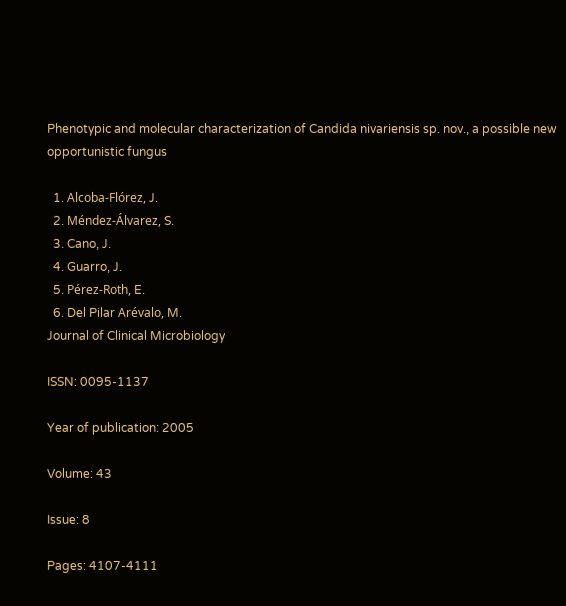Phenotypic and molecular characterization of Candida nivariensis sp. nov., a possible new opportunistic fungus

  1. Alcoba-Flórez, J.
  2. Méndez-Álvarez, S.
  3. Cano, J.
  4. Guarro, J.
  5. Pérez-Roth, E.
  6. Del Pilar Arévalo, M.
Journal of Clinical Microbiology

ISSN: 0095-1137

Year of publication: 2005

Volume: 43

Issue: 8

Pages: 4107-4111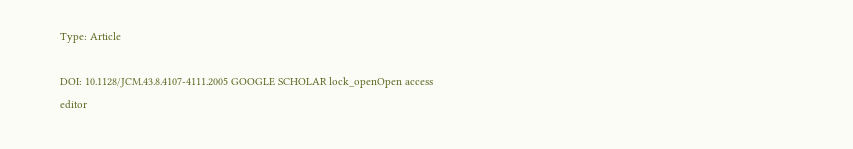Type: Article

DOI: 10.1128/JCM.43.8.4107-4111.2005 GOOGLE SCHOLAR lock_openOpen access editor